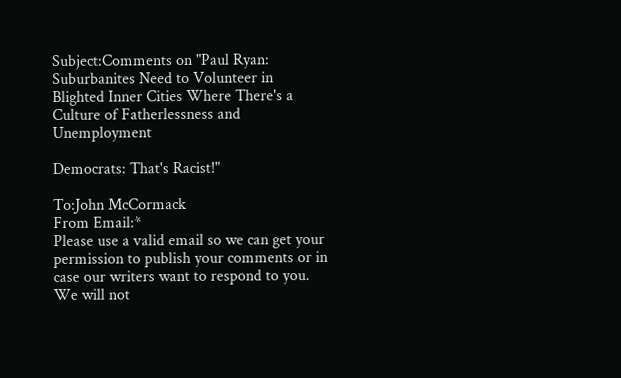Subject:Comments on "Paul Ryan: Suburbanites Need to Volunteer in Blighted Inner Cities Where There's a Culture of Fatherlessness and Unemployment

Democrats: That's Racist!"

To:John McCormack
From Email:*
Please use a valid email so we can get your permission to publish your comments or in case our writers want to respond to you. We will not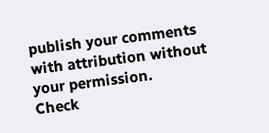publish your comments with attribution without your permission.
Check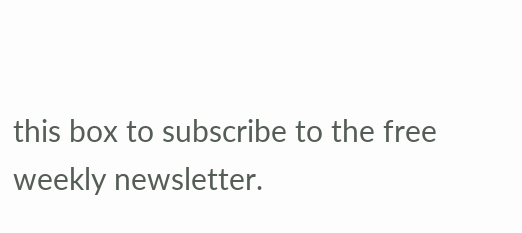this box to subscribe to the free weekly newsletter.